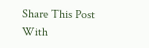Share This Post With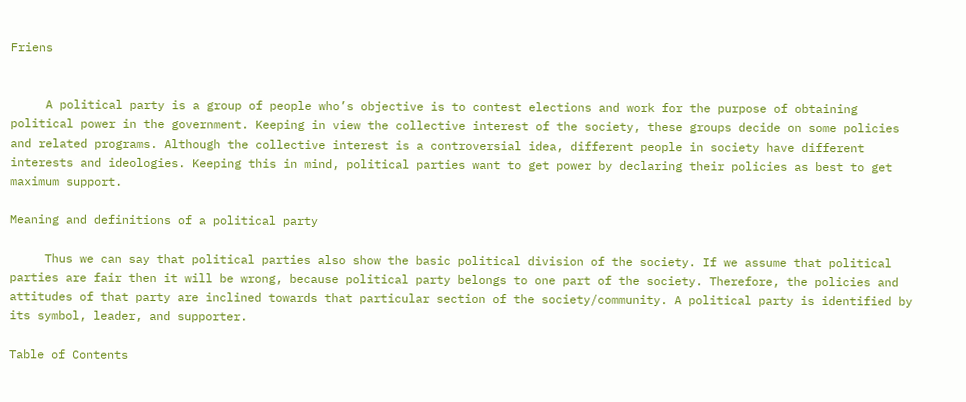Friens


     A political party is a group of people who’s objective is to contest elections and work for the purpose of obtaining political power in the government. Keeping in view the collective interest of the society, these groups decide on some policies and related programs. Although the collective interest is a controversial idea, different people in society have different interests and ideologies. Keeping this in mind, political parties want to get power by declaring their policies as best to get maximum support.

Meaning and definitions of a political party

     Thus we can say that political parties also show the basic political division of the society. If we assume that political parties are fair then it will be wrong, because political party belongs to one part of the society. Therefore, the policies and attitudes of that party are inclined towards that particular section of the society/community. A political party is identified by its symbol, leader, and supporter.

Table of Contents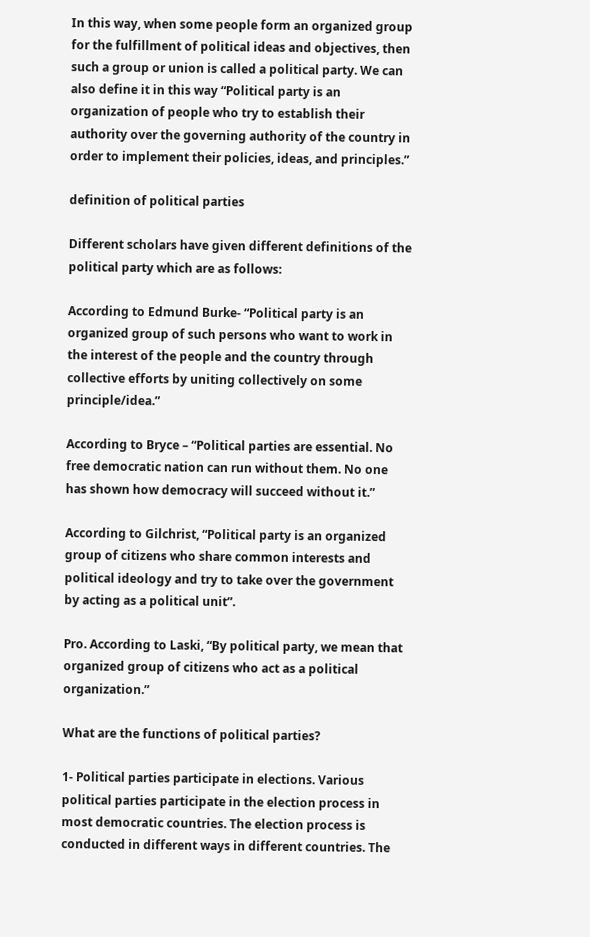In this way, when some people form an organized group for the fulfillment of political ideas and objectives, then such a group or union is called a political party. We can also define it in this way “Political party is an organization of people who try to establish their authority over the governing authority of the country in order to implement their policies, ideas, and principles.”

definition of political parties

Different scholars have given different definitions of the political party which are as follows:

According to Edmund Burke- “Political party is an organized group of such persons who want to work in the interest of the people and the country through collective efforts by uniting collectively on some principle/idea.”

According to Bryce – “Political parties are essential. No free democratic nation can run without them. No one has shown how democracy will succeed without it.”

According to Gilchrist, “Political party is an organized group of citizens who share common interests and political ideology and try to take over the government by acting as a political unit”.

Pro. According to Laski, “By political party, we mean that organized group of citizens who act as a political organization.”

What are the functions of political parties?

1- Political parties participate in elections. Various political parties participate in the election process in most democratic countries. The election process is conducted in different ways in different countries. The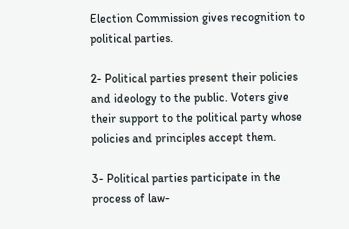Election Commission gives recognition to political parties.

2- Political parties present their policies and ideology to the public. Voters give their support to the political party whose policies and principles accept them.

3- Political parties participate in the process of law-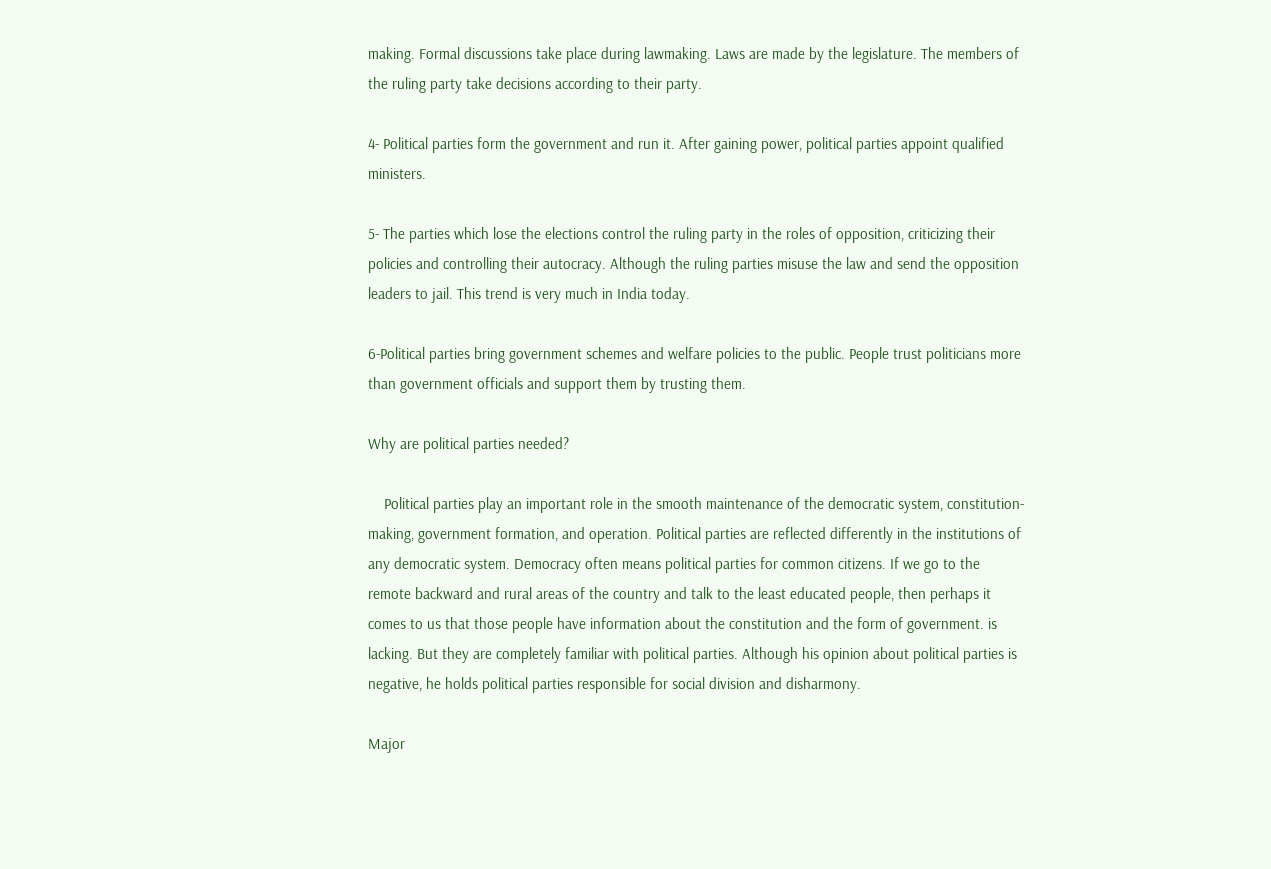making. Formal discussions take place during lawmaking. Laws are made by the legislature. The members of the ruling party take decisions according to their party.

4- Political parties form the government and run it. After gaining power, political parties appoint qualified ministers.

5- The parties which lose the elections control the ruling party in the roles of opposition, criticizing their policies and controlling their autocracy. Although the ruling parties misuse the law and send the opposition leaders to jail. This trend is very much in India today.

6-Political parties bring government schemes and welfare policies to the public. People trust politicians more than government officials and support them by trusting them.

Why are political parties needed?

    Political parties play an important role in the smooth maintenance of the democratic system, constitution-making, government formation, and operation. Political parties are reflected differently in the institutions of any democratic system. Democracy often means political parties for common citizens. If we go to the remote backward and rural areas of the country and talk to the least educated people, then perhaps it comes to us that those people have information about the constitution and the form of government. is lacking. But they are completely familiar with political parties. Although his opinion about political parties is negative, he holds political parties responsible for social division and disharmony.

Major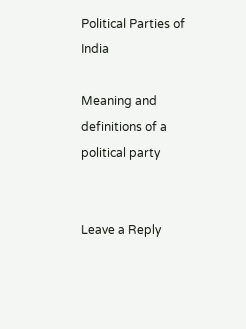Political Parties of India

Meaning and definitions of a political party


Leave a Reply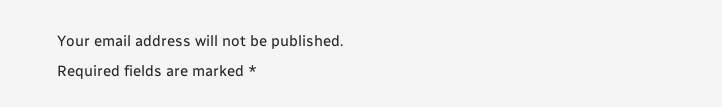Your email address will not be published. Required fields are marked *